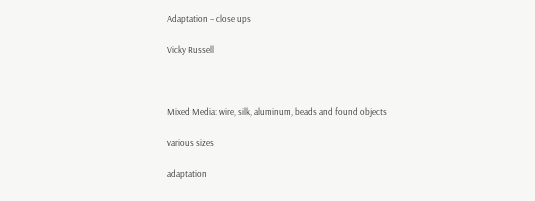Adaptation – close ups

Vicky Russell



Mixed Media: wire, silk, aluminum, beads and found objects

various sizes

adaptation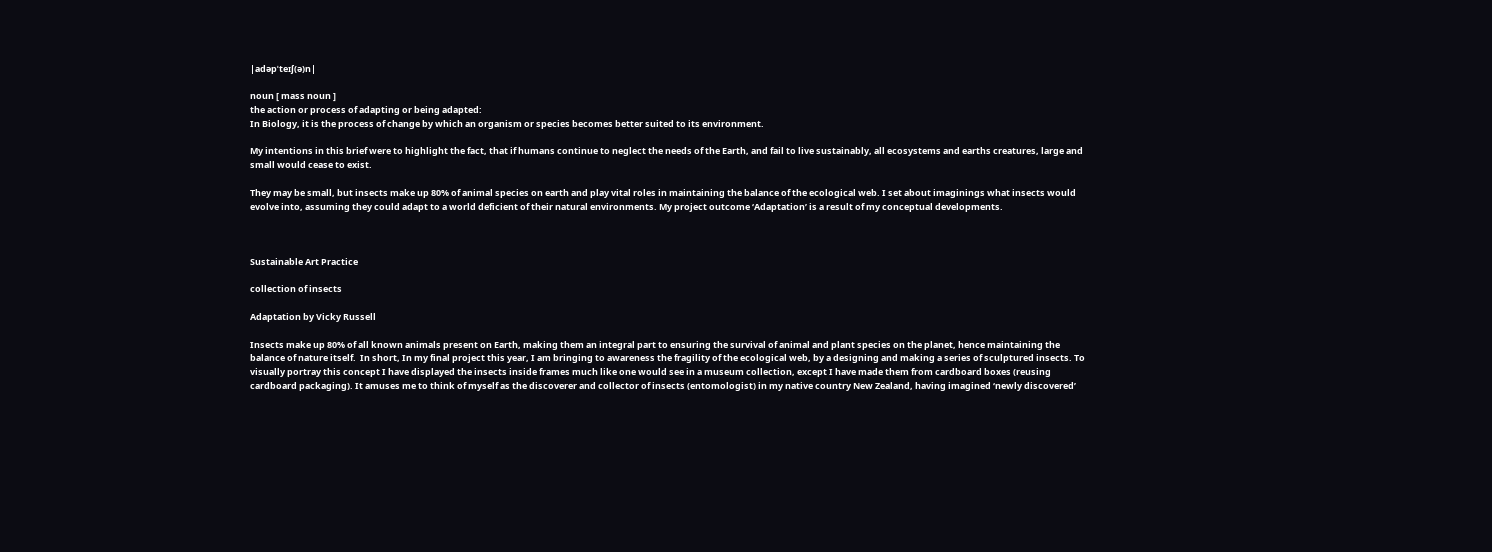|adəpˈteɪʃ(ə)n|

noun [ mass noun ]
the action or process of adapting or being adapted:
In Biology, it is the process of change by which an organism or species becomes better suited to its environment.

My intentions in this brief were to highlight the fact, that if humans continue to neglect the needs of the Earth, and fail to live sustainably, all ecosystems and earths creatures, large and small would cease to exist.

They may be small, but insects make up 80% of animal species on earth and play vital roles in maintaining the balance of the ecological web. I set about imaginings what insects would evolve into, assuming they could adapt to a world deficient of their natural environments. My project outcome ‘Adaptation’ is a result of my conceptual developments.



Sustainable Art Practice

collection of insects

Adaptation by Vicky Russell

Insects make up 80% of all known animals present on Earth, making them an integral part to ensuring the survival of animal and plant species on the planet, hence maintaining the balance of nature itself.  In short, In my final project this year, I am bringing to awareness the fragility of the ecological web, by a designing and making a series of sculptured insects. To visually portray this concept I have displayed the insects inside frames much like one would see in a museum collection, except I have made them from cardboard boxes (reusing cardboard packaging). It amuses me to think of myself as the discoverer and collector of insects (entomologist) in my native country New Zealand, having imagined ‘newly discovered’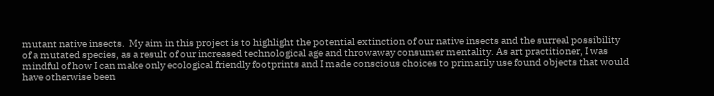mutant native insects.  My aim in this project is to highlight the potential extinction of our native insects and the surreal possibility of a mutated species, as a result of our increased technological age and throwaway consumer mentality. As art practitioner, I was mindful of how I can make only ecological friendly footprints and I made conscious choices to primarily use found objects that would have otherwise been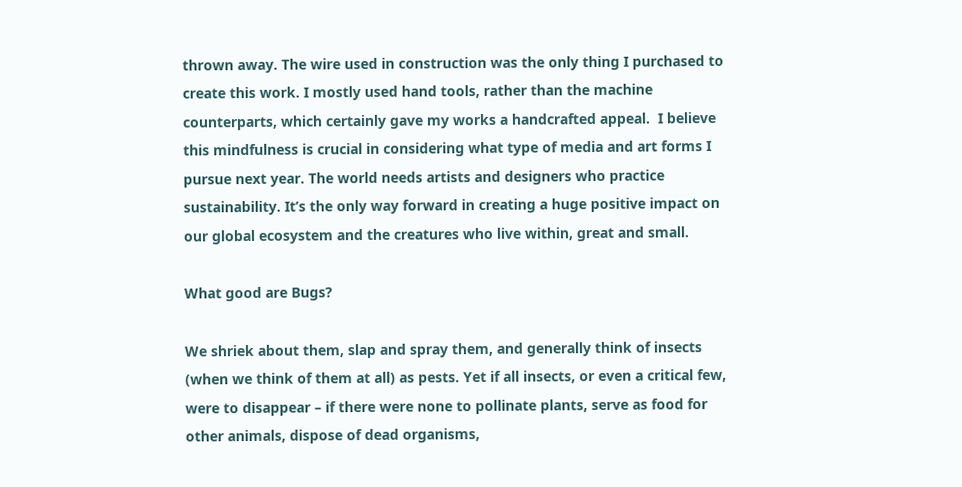thrown away. The wire used in construction was the only thing I purchased to create this work. I mostly used hand tools, rather than the machine counterparts, which certainly gave my works a handcrafted appeal.  I believe this mindfulness is crucial in considering what type of media and art forms I pursue next year. The world needs artists and designers who practice sustainability. It’s the only way forward in creating a huge positive impact on our global ecosystem and the creatures who live within, great and small.

What good are Bugs?

We shriek about them, slap and spray them, and generally think of insects (when we think of them at all) as pests. Yet if all insects, or even a critical few, were to disappear – if there were none to pollinate plants, serve as food for other animals, dispose of dead organisms,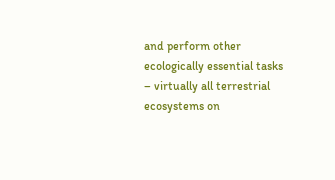and perform other ecologically essential tasks – virtually all terrestrial ecosystems on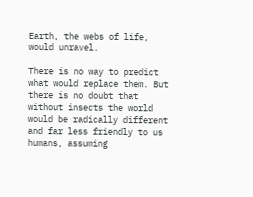Earth, the webs of life, would unravel.

There is no way to predict what would replace them. But there is no doubt that without insects the world would be radically different and far less friendly to us humans, assuming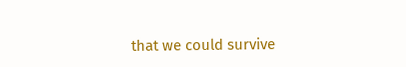that we could survive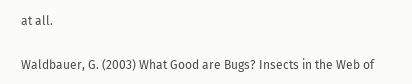at all.

Waldbauer, G. (2003) What Good are Bugs? Insects in the Web of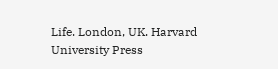Life. London, UK. Harvard University Press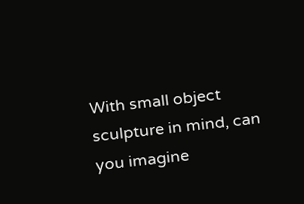With small object sculpture in mind, can you imagine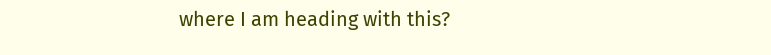where I am heading with this?